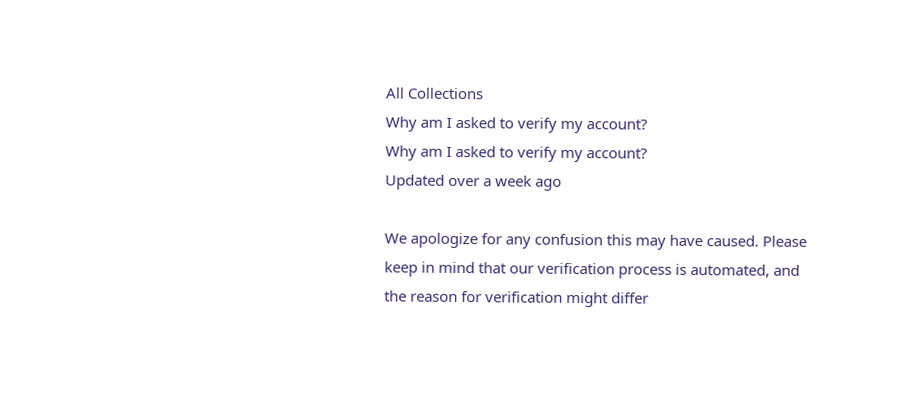All Collections
Why am I asked to verify my account?
Why am I asked to verify my account?
Updated over a week ago

We apologize for any confusion this may have caused. Please keep in mind that our verification process is automated, and the reason for verification might differ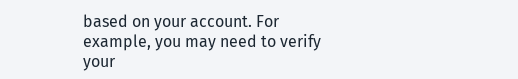based on your account. For example, you may need to verify your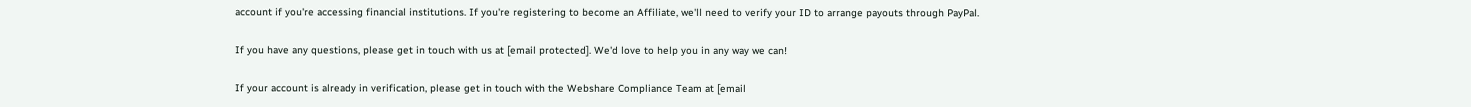account if you're accessing financial institutions. If you're registering to become an Affiliate, we'll need to verify your ID to arrange payouts through PayPal.

If you have any questions, please get in touch with us at [email protected]. We'd love to help you in any way we can!

If your account is already in verification, please get in touch with the Webshare Compliance Team at [email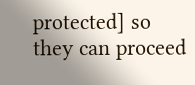protected] so they can proceed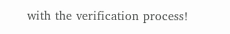with the verification process!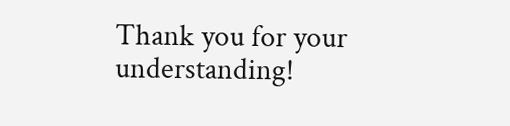Thank you for your understanding!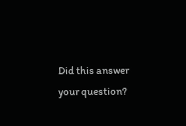Did this answer your question?